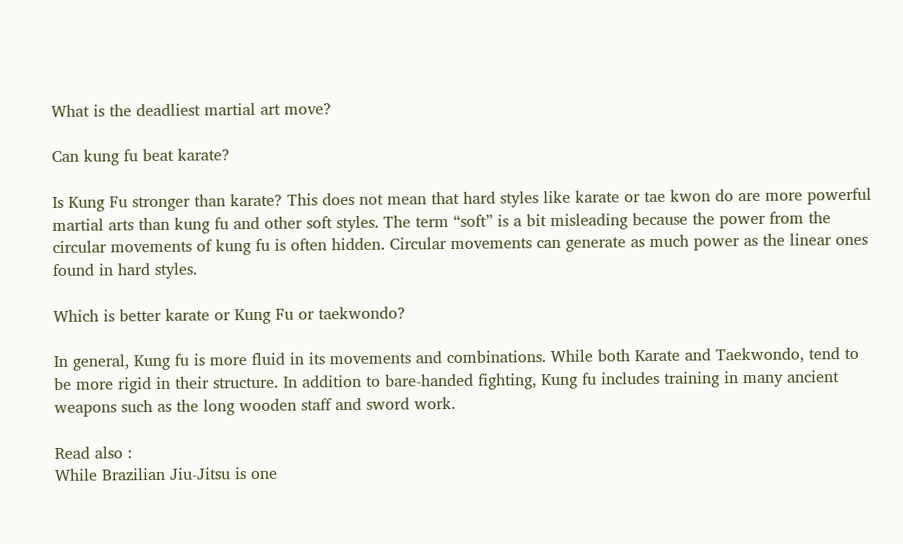What is the deadliest martial art move?

Can kung fu beat karate?

Is Kung Fu stronger than karate? This does not mean that hard styles like karate or tae kwon do are more powerful martial arts than kung fu and other soft styles. The term “soft” is a bit misleading because the power from the circular movements of kung fu is often hidden. Circular movements can generate as much power as the linear ones found in hard styles.

Which is better karate or Kung Fu or taekwondo?

In general, Kung fu is more fluid in its movements and combinations. While both Karate and Taekwondo, tend to be more rigid in their structure. In addition to bare-handed fighting, Kung fu includes training in many ancient weapons such as the long wooden staff and sword work.

Read also :
While Brazilian Jiu-Jitsu is one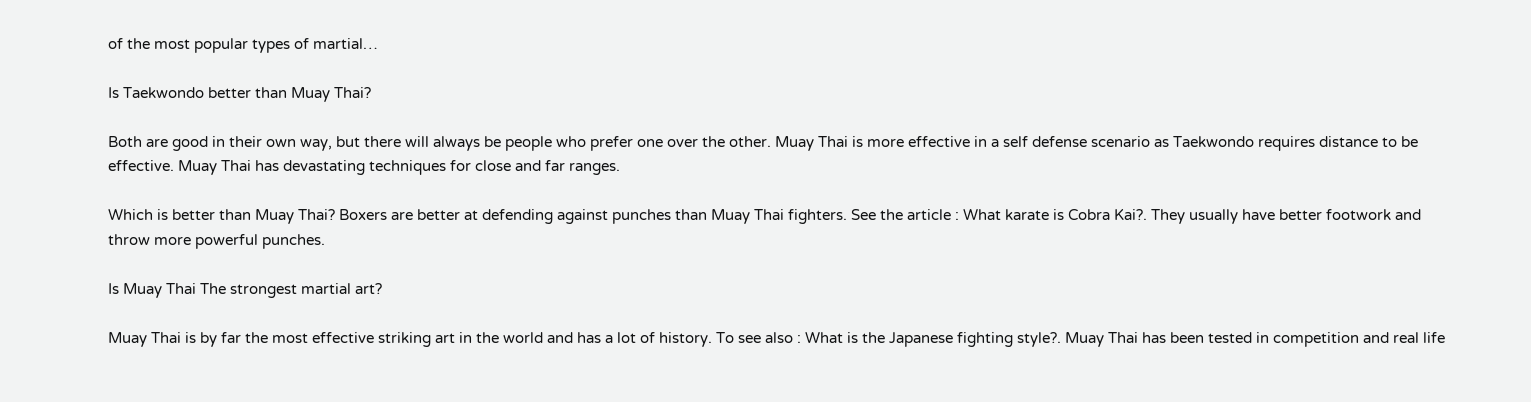of the most popular types of martial…

Is Taekwondo better than Muay Thai?

Both are good in their own way, but there will always be people who prefer one over the other. Muay Thai is more effective in a self defense scenario as Taekwondo requires distance to be effective. Muay Thai has devastating techniques for close and far ranges.

Which is better than Muay Thai? Boxers are better at defending against punches than Muay Thai fighters. See the article : What karate is Cobra Kai?. They usually have better footwork and throw more powerful punches.

Is Muay Thai The strongest martial art?

Muay Thai is by far the most effective striking art in the world and has a lot of history. To see also : What is the Japanese fighting style?. Muay Thai has been tested in competition and real life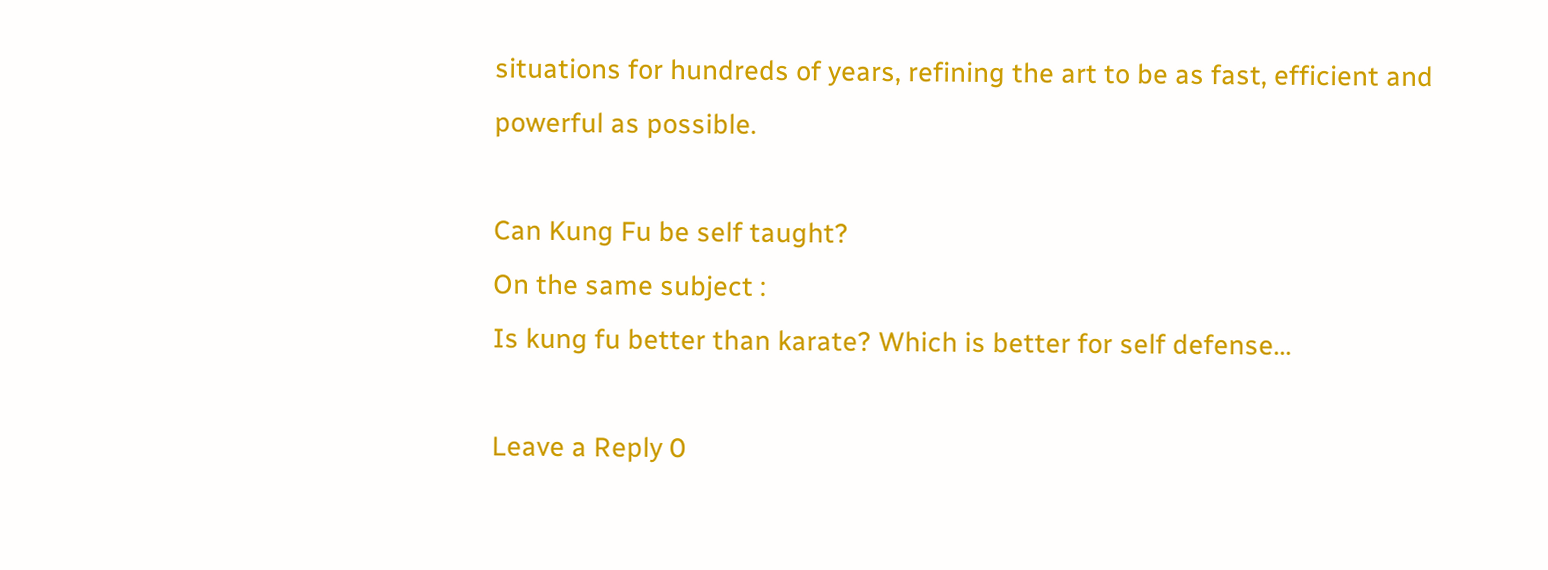situations for hundreds of years, refining the art to be as fast, efficient and powerful as possible.

Can Kung Fu be self taught?
On the same subject :
Is kung fu better than karate? Which is better for self defense…

Leave a Reply 0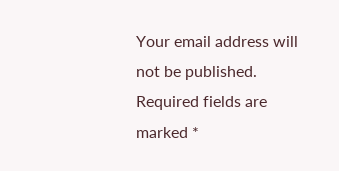Your email address will not be published. Required fields are marked *